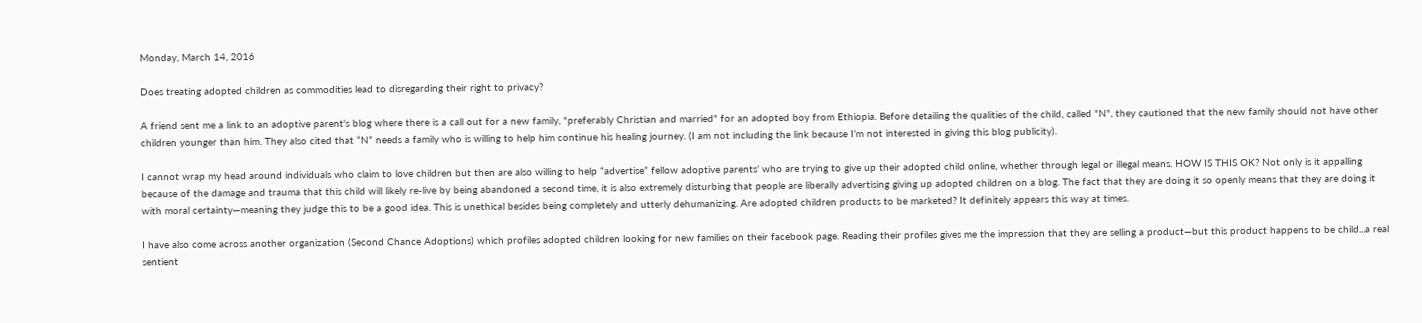Monday, March 14, 2016

Does treating adopted children as commodities lead to disregarding their right to privacy?

A friend sent me a link to an adoptive parent's blog where there is a call out for a new family, "preferably Christian and married" for an adopted boy from Ethiopia. Before detailing the qualities of the child, called "N", they cautioned that the new family should not have other children younger than him. They also cited that “N” needs a family who is willing to help him continue his healing journey. (I am not including the link because I’m not interested in giving this blog publicity).

I cannot wrap my head around individuals who claim to love children but then are also willing to help “advertise” fellow adoptive parents’ who are trying to give up their adopted child online, whether through legal or illegal means. HOW IS THIS OK? Not only is it appalling because of the damage and trauma that this child will likely re-live by being abandoned a second time, it is also extremely disturbing that people are liberally advertising giving up adopted children on a blog. The fact that they are doing it so openly means that they are doing it with moral certainty—meaning they judge this to be a good idea. This is unethical besides being completely and utterly dehumanizing. Are adopted children products to be marketed? It definitely appears this way at times.

I have also come across another organization (Second Chance Adoptions) which profiles adopted children looking for new families on their facebook page. Reading their profiles gives me the impression that they are selling a product—but this product happens to be child...a real sentient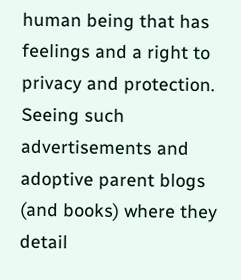human being that has feelings and a right to privacy and protection. Seeing such advertisements and adoptive parent blogs (and books) where they detail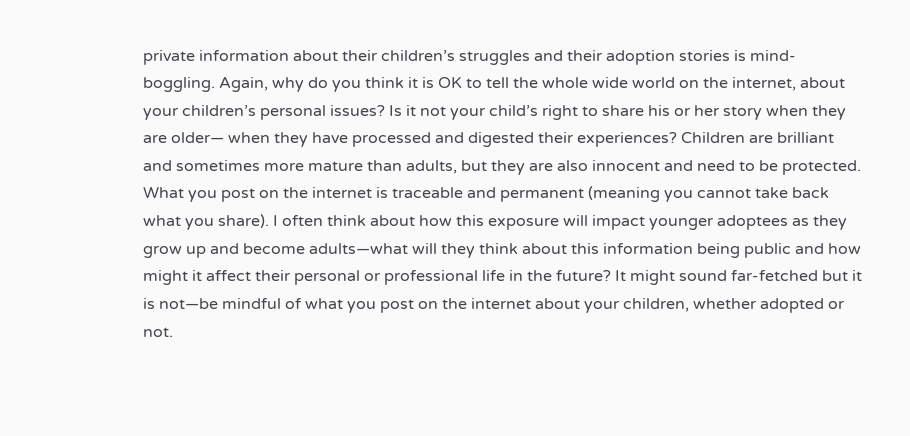private information about their children’s struggles and their adoption stories is mind-boggling. Again, why do you think it is OK to tell the whole wide world on the internet, about your children’s personal issues? Is it not your child’s right to share his or her story when they are older— when they have processed and digested their experiences? Children are brilliant and sometimes more mature than adults, but they are also innocent and need to be protected. What you post on the internet is traceable and permanent (meaning you cannot take back what you share). I often think about how this exposure will impact younger adoptees as they grow up and become adults—what will they think about this information being public and how might it affect their personal or professional life in the future? It might sound far-fetched but it is not—be mindful of what you post on the internet about your children, whether adopted or not.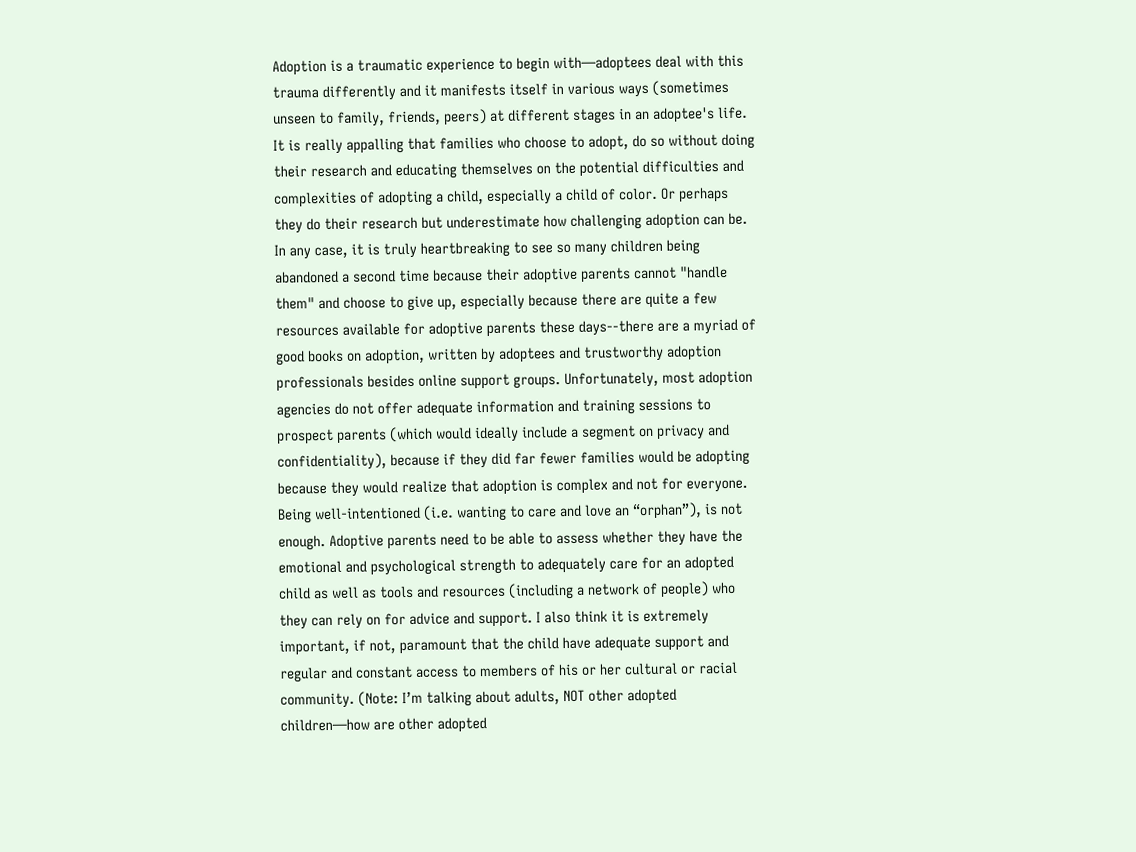Adoption is a traumatic experience to begin with—adoptees deal with this trauma differently and it manifests itself in various ways (sometimes unseen to family, friends, peers) at different stages in an adoptee's life. It is really appalling that families who choose to adopt, do so without doing their research and educating themselves on the potential difficulties and complexities of adopting a child, especially a child of color. Or perhaps they do their research but underestimate how challenging adoption can be. In any case, it is truly heartbreaking to see so many children being abandoned a second time because their adoptive parents cannot "handle them" and choose to give up, especially because there are quite a few resources available for adoptive parents these days--there are a myriad of good books on adoption, written by adoptees and trustworthy adoption professionals besides online support groups. Unfortunately, most adoption agencies do not offer adequate information and training sessions to prospect parents (which would ideally include a segment on privacy and confidentiality), because if they did far fewer families would be adopting because they would realize that adoption is complex and not for everyone. Being well-intentioned (i.e. wanting to care and love an “orphan”), is not enough. Adoptive parents need to be able to assess whether they have the emotional and psychological strength to adequately care for an adopted child as well as tools and resources (including a network of people) who they can rely on for advice and support. I also think it is extremely important, if not, paramount that the child have adequate support and regular and constant access to members of his or her cultural or racial community. (Note: I’m talking about adults, NOT other adopted children—how are other adopted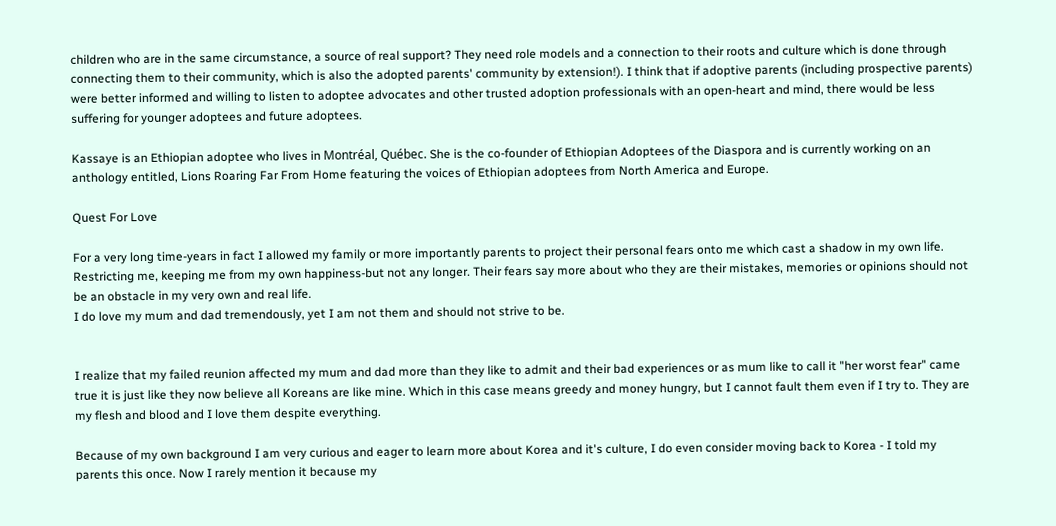children who are in the same circumstance, a source of real support? They need role models and a connection to their roots and culture which is done through connecting them to their community, which is also the adopted parents' community by extension!). I think that if adoptive parents (including prospective parents) were better informed and willing to listen to adoptee advocates and other trusted adoption professionals with an open-heart and mind, there would be less suffering for younger adoptees and future adoptees.

Kassaye is an Ethiopian adoptee who lives in Montréal, Québec. She is the co-founder of Ethiopian Adoptees of the Diaspora and is currently working on an anthology entitled, Lions Roaring Far From Home featuring the voices of Ethiopian adoptees from North America and Europe.

Quest For Love

For a very long time-years in fact I allowed my family or more importantly parents to project their personal fears onto me which cast a shadow in my own life. Restricting me, keeping me from my own happiness-but not any longer. Their fears say more about who they are their mistakes, memories or opinions should not be an obstacle in my very own and real life.
I do love my mum and dad tremendously, yet I am not them and should not strive to be.


I realize that my failed reunion affected my mum and dad more than they like to admit and their bad experiences or as mum like to call it "her worst fear" came true it is just like they now believe all Koreans are like mine. Which in this case means greedy and money hungry, but I cannot fault them even if I try to. They are my flesh and blood and I love them despite everything.

Because of my own background I am very curious and eager to learn more about Korea and it's culture, I do even consider moving back to Korea - I told my parents this once. Now I rarely mention it because my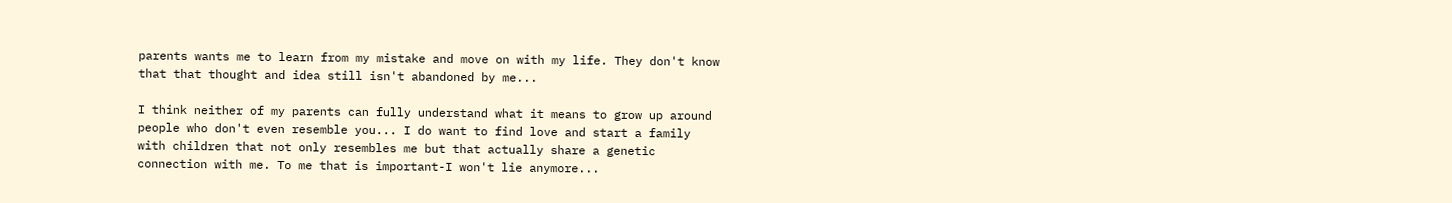parents wants me to learn from my mistake and move on with my life. They don't know that that thought and idea still isn't abandoned by me...

I think neither of my parents can fully understand what it means to grow up around people who don't even resemble you... I do want to find love and start a family with children that not only resembles me but that actually share a genetic connection with me. To me that is important-I won't lie anymore...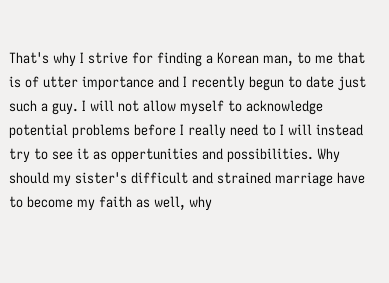That's why I strive for finding a Korean man, to me that is of utter importance and I recently begun to date just such a guy. I will not allow myself to acknowledge potential problems before I really need to I will instead try to see it as oppertunities and possibilities. Why should my sister's difficult and strained marriage have to become my faith as well, why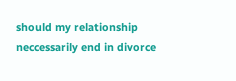should my relationship neccessarily end in divorce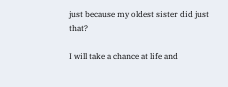just because my oldest sister did just that?

I will take a chance at life and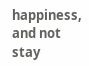happiness, and not stay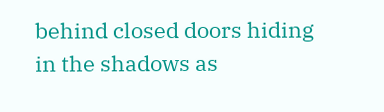behind closed doors hiding in the shadows as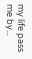my life pass me by...